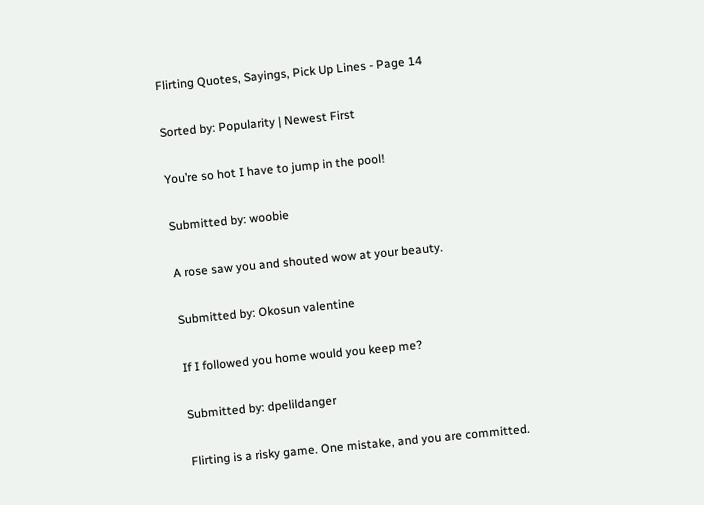Flirting Quotes, Sayings, Pick Up Lines - Page 14

Sorted by: Popularity | Newest First

You’re so hot I have to jump in the pool!

Submitted by: woobie

A rose saw you and shouted wow at your beauty.

Submitted by: Okosun valentine

If I followed you home would you keep me?

Submitted by: dpelildanger

Flirting is a risky game. One mistake, and you are committed.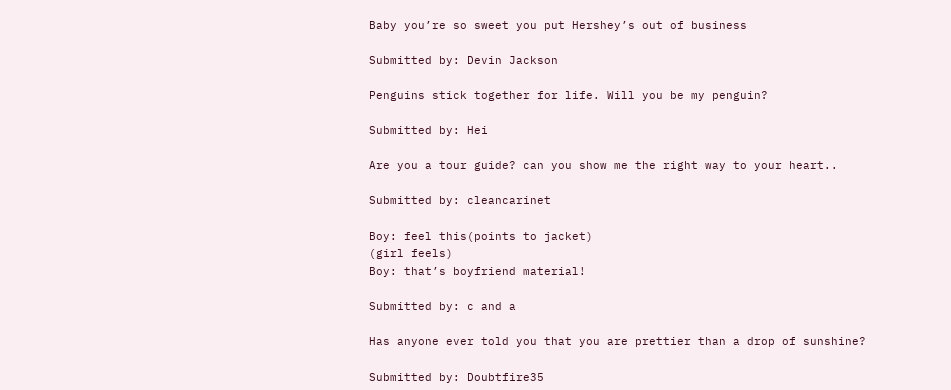Baby you’re so sweet you put Hershey’s out of business

Submitted by: Devin Jackson

Penguins stick together for life. Will you be my penguin?

Submitted by: Hei

Are you a tour guide? can you show me the right way to your heart..

Submitted by: cleancarinet

Boy: feel this(points to jacket)
(girl feels)
Boy: that’s boyfriend material!

Submitted by: c and a

Has anyone ever told you that you are prettier than a drop of sunshine?

Submitted by: Doubtfire35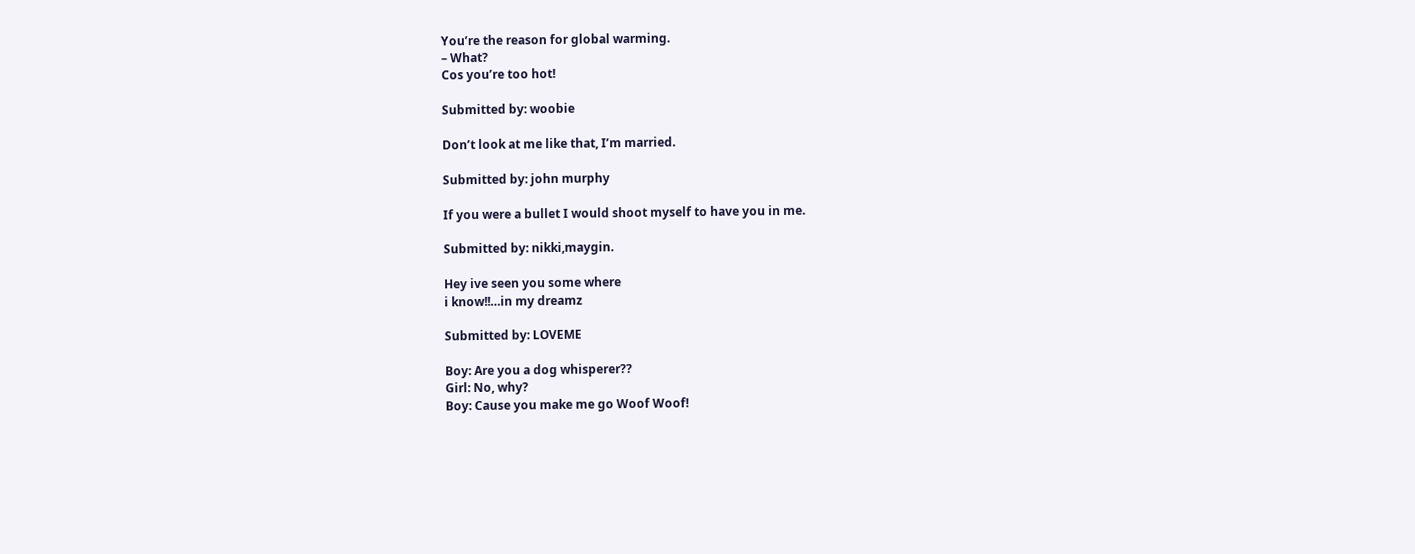You’re the reason for global warming.
– What?
Cos you’re too hot!

Submitted by: woobie

Don’t look at me like that, I’m married.

Submitted by: john murphy

If you were a bullet I would shoot myself to have you in me.

Submitted by: nikki,maygin.

Hey ive seen you some where
i know!!…in my dreamz

Submitted by: LOVEME

Boy: Are you a dog whisperer??
Girl: No, why?
Boy: Cause you make me go Woof Woof!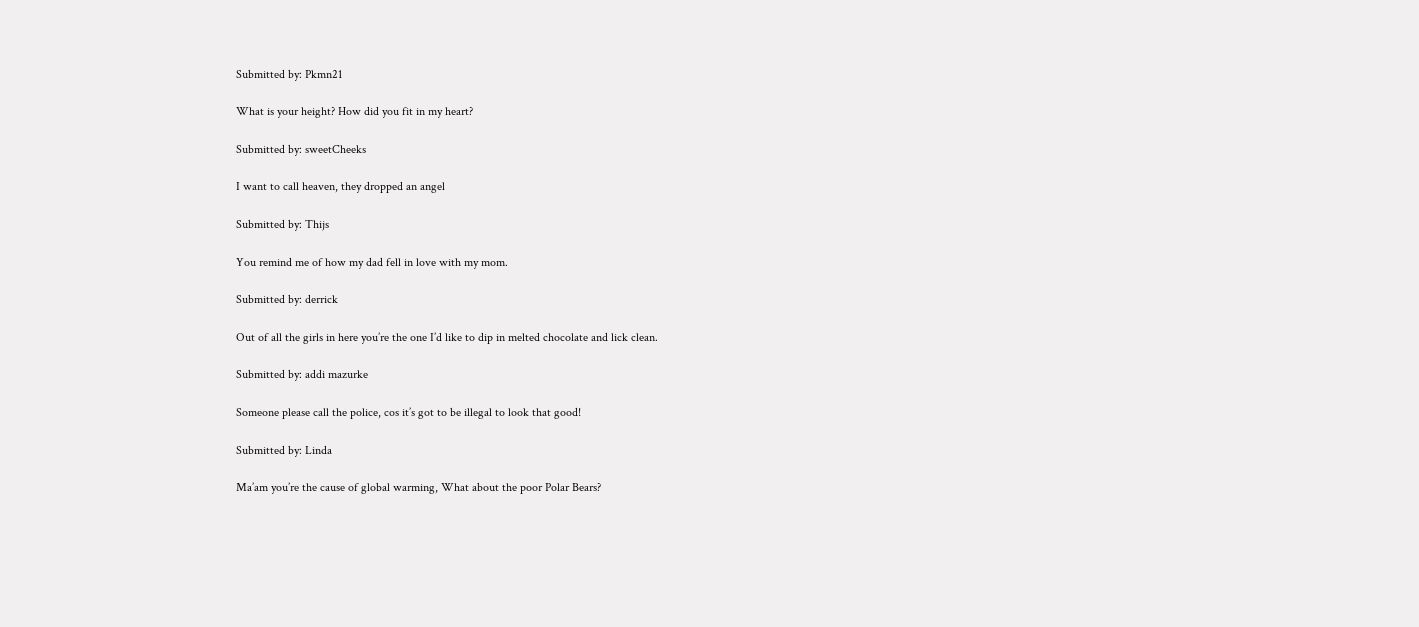Submitted by: Pkmn21

What is your height? How did you fit in my heart?

Submitted by: sweetCheeks

I want to call heaven, they dropped an angel

Submitted by: Thijs

You remind me of how my dad fell in love with my mom.

Submitted by: derrick

Out of all the girls in here you’re the one I’d like to dip in melted chocolate and lick clean.

Submitted by: addi mazurke

Someone please call the police, cos it’s got to be illegal to look that good!

Submitted by: Linda

Ma’am you’re the cause of global warming, What about the poor Polar Bears?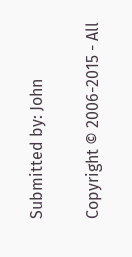Submitted by: John

Copyright © 2006-2015 - All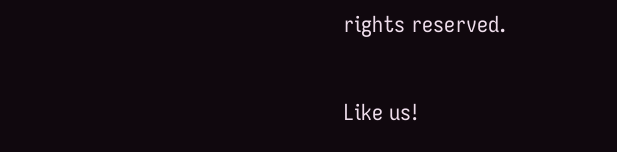rights reserved.

Like us!